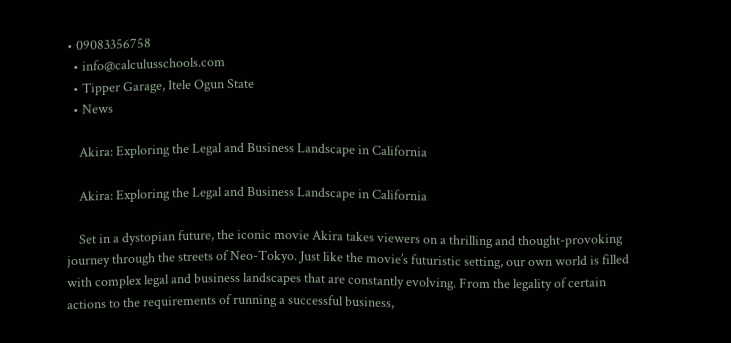• 09083356758
  • info@calculusschools.com
  • Tipper Garage, Itele Ogun State
  • News

    Akira: Exploring the Legal and Business Landscape in California

    Akira: Exploring the Legal and Business Landscape in California

    Set in a dystopian future, the iconic movie Akira takes viewers on a thrilling and thought-provoking journey through the streets of Neo-Tokyo. Just like the movie’s futuristic setting, our own world is filled with complex legal and business landscapes that are constantly evolving. From the legality of certain actions to the requirements of running a successful business,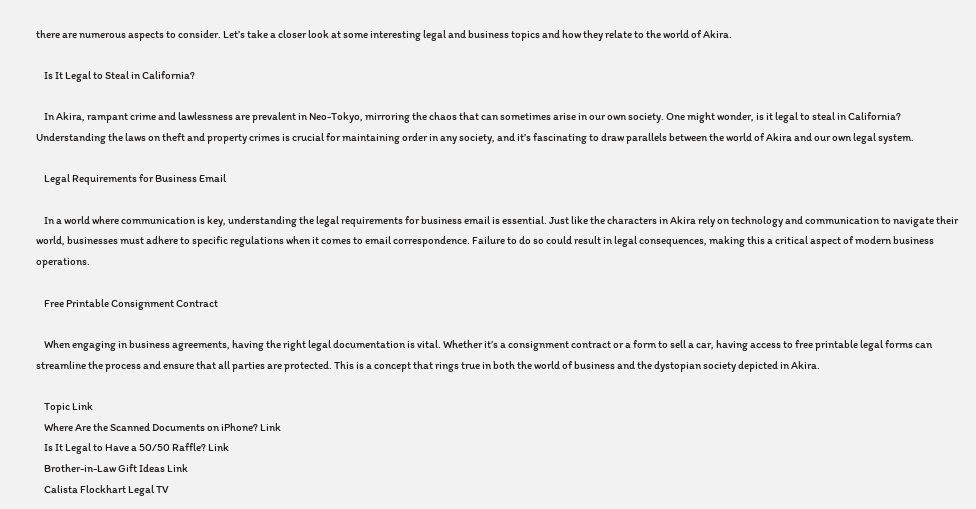there are numerous aspects to consider. Let’s take a closer look at some interesting legal and business topics and how they relate to the world of Akira.

    Is It Legal to Steal in California?

    In Akira, rampant crime and lawlessness are prevalent in Neo-Tokyo, mirroring the chaos that can sometimes arise in our own society. One might wonder, is it legal to steal in California? Understanding the laws on theft and property crimes is crucial for maintaining order in any society, and it’s fascinating to draw parallels between the world of Akira and our own legal system.

    Legal Requirements for Business Email

    In a world where communication is key, understanding the legal requirements for business email is essential. Just like the characters in Akira rely on technology and communication to navigate their world, businesses must adhere to specific regulations when it comes to email correspondence. Failure to do so could result in legal consequences, making this a critical aspect of modern business operations.

    Free Printable Consignment Contract

    When engaging in business agreements, having the right legal documentation is vital. Whether it’s a consignment contract or a form to sell a car, having access to free printable legal forms can streamline the process and ensure that all parties are protected. This is a concept that rings true in both the world of business and the dystopian society depicted in Akira.

    Topic Link
    Where Are the Scanned Documents on iPhone? Link
    Is It Legal to Have a 50/50 Raffle? Link
    Brother-in-Law Gift Ideas Link
    Calista Flockhart Legal TV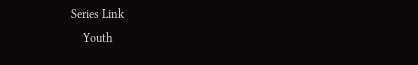Series Link
    Youth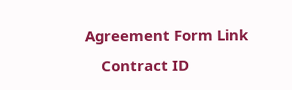Agreement Form Link
    Contract ID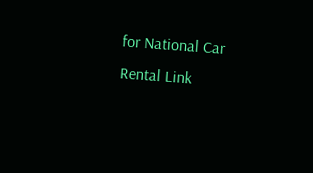for National Car Rental Link